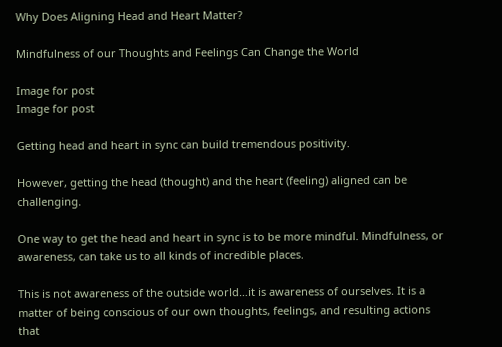Why Does Aligning Head and Heart Matter?

Mindfulness of our Thoughts and Feelings Can Change the World

Image for post
Image for post

Getting head and heart in sync can build tremendous positivity.

However, getting the head (thought) and the heart (feeling) aligned can be challenging.

One way to get the head and heart in sync is to be more mindful. Mindfulness, or awareness, can take us to all kinds of incredible places.

This is not awareness of the outside world…it is awareness of ourselves. It is a matter of being conscious of our own thoughts, feelings, and resulting actions that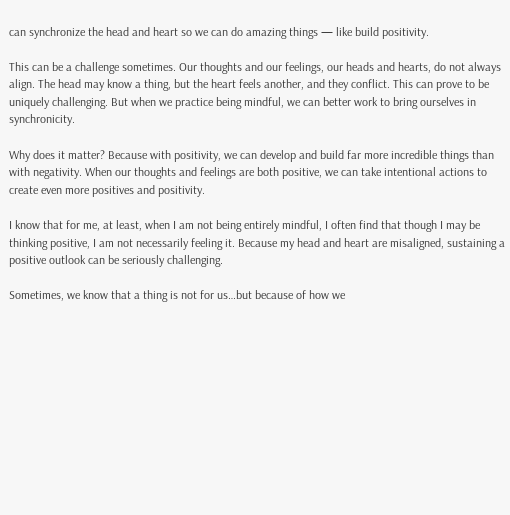can synchronize the head and heart so we can do amazing things — like build positivity.

This can be a challenge sometimes. Our thoughts and our feelings, our heads and hearts, do not always align. The head may know a thing, but the heart feels another, and they conflict. This can prove to be uniquely challenging. But when we practice being mindful, we can better work to bring ourselves in synchronicity.

Why does it matter? Because with positivity, we can develop and build far more incredible things than with negativity. When our thoughts and feelings are both positive, we can take intentional actions to create even more positives and positivity.

I know that for me, at least, when I am not being entirely mindful, I often find that though I may be thinking positive, I am not necessarily feeling it. Because my head and heart are misaligned, sustaining a positive outlook can be seriously challenging.

Sometimes, we know that a thing is not for us…but because of how we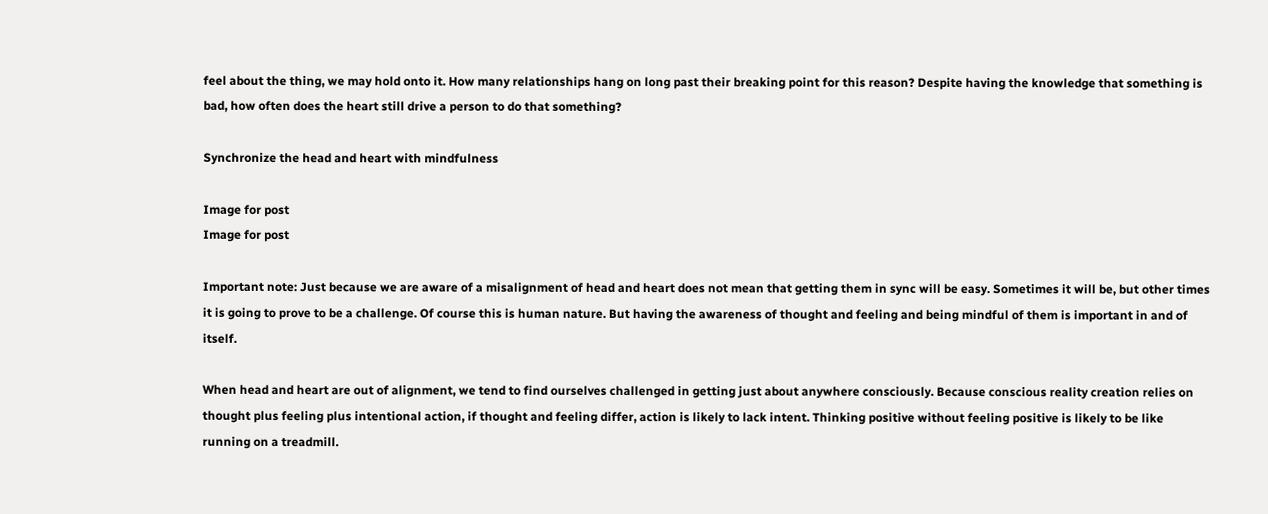feel about the thing, we may hold onto it. How many relationships hang on long past their breaking point for this reason? Despite having the knowledge that something is bad, how often does the heart still drive a person to do that something?

Synchronize the head and heart with mindfulness

Image for post
Image for post

Important note: Just because we are aware of a misalignment of head and heart does not mean that getting them in sync will be easy. Sometimes it will be, but other times it is going to prove to be a challenge. Of course this is human nature. But having the awareness of thought and feeling and being mindful of them is important in and of itself.

When head and heart are out of alignment, we tend to find ourselves challenged in getting just about anywhere consciously. Because conscious reality creation relies on thought plus feeling plus intentional action, if thought and feeling differ, action is likely to lack intent. Thinking positive without feeling positive is likely to be like running on a treadmill.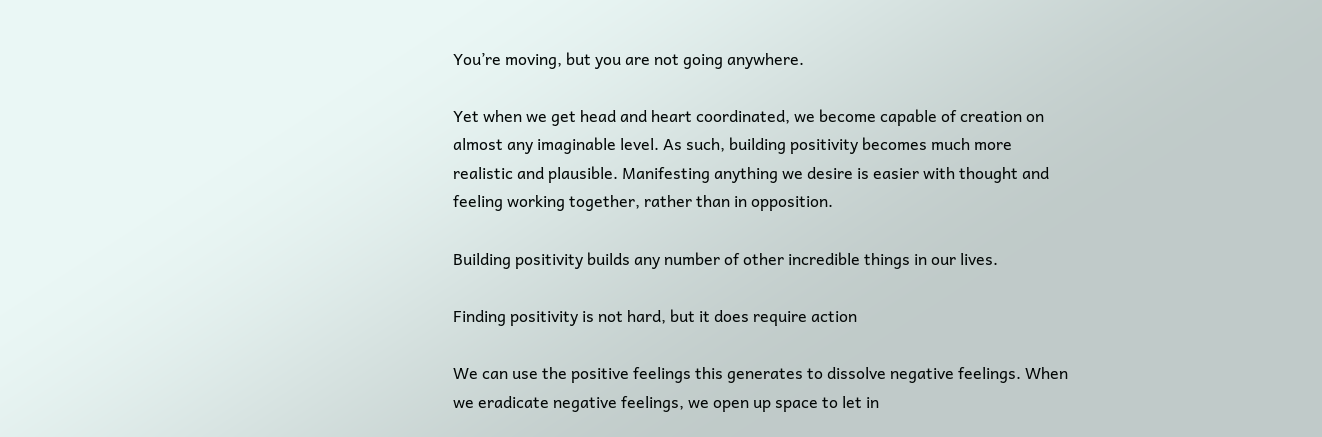You’re moving, but you are not going anywhere.

Yet when we get head and heart coordinated, we become capable of creation on almost any imaginable level. As such, building positivity becomes much more realistic and plausible. Manifesting anything we desire is easier with thought and feeling working together, rather than in opposition.

Building positivity builds any number of other incredible things in our lives.

Finding positivity is not hard, but it does require action

We can use the positive feelings this generates to dissolve negative feelings. When we eradicate negative feelings, we open up space to let in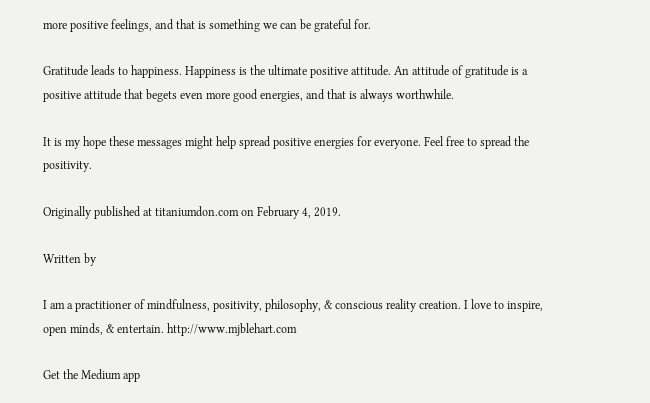more positive feelings, and that is something we can be grateful for.

Gratitude leads to happiness. Happiness is the ultimate positive attitude. An attitude of gratitude is a positive attitude that begets even more good energies, and that is always worthwhile.

It is my hope these messages might help spread positive energies for everyone. Feel free to spread the positivity.

Originally published at titaniumdon.com on February 4, 2019.

Written by

I am a practitioner of mindfulness, positivity, philosophy, & conscious reality creation. I love to inspire, open minds, & entertain. http://www.mjblehart.com

Get the Medium app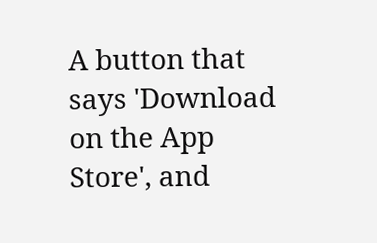A button that says 'Download on the App Store', and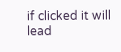if clicked it will lead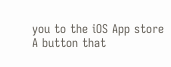you to the iOS App store
A button that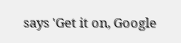says 'Get it on, Google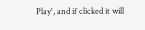Play', and if clicked it will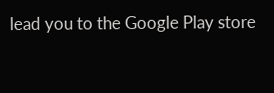lead you to the Google Play store